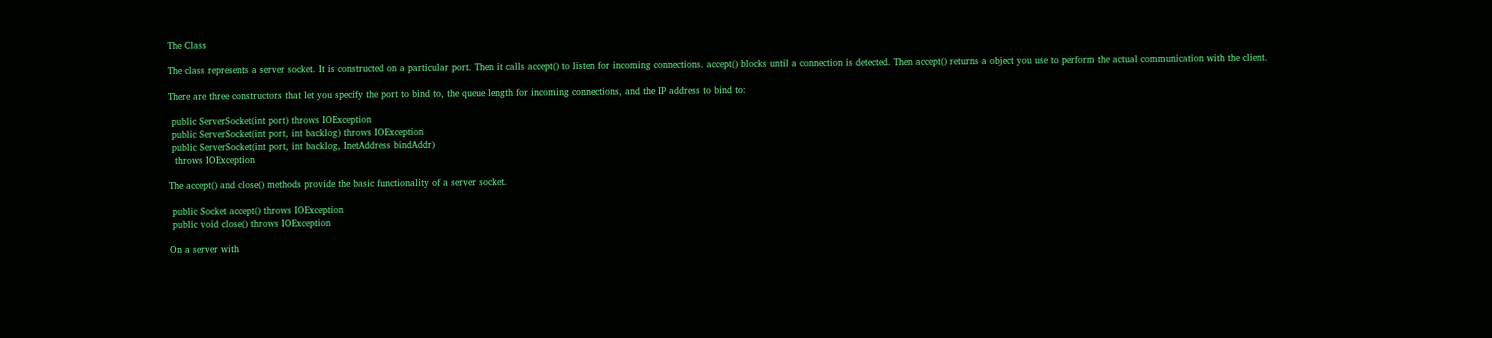The Class

The class represents a server socket. It is constructed on a particular port. Then it calls accept() to listen for incoming connections. accept() blocks until a connection is detected. Then accept() returns a object you use to perform the actual communication with the client.

There are three constructors that let you specify the port to bind to, the queue length for incoming connections, and the IP address to bind to:

 public ServerSocket(int port) throws IOException
 public ServerSocket(int port, int backlog) throws IOException
 public ServerSocket(int port, int backlog, InetAddress bindAddr)
  throws IOException

The accept() and close() methods provide the basic functionality of a server socket.

 public Socket accept() throws IOException
 public void close() throws IOException

On a server with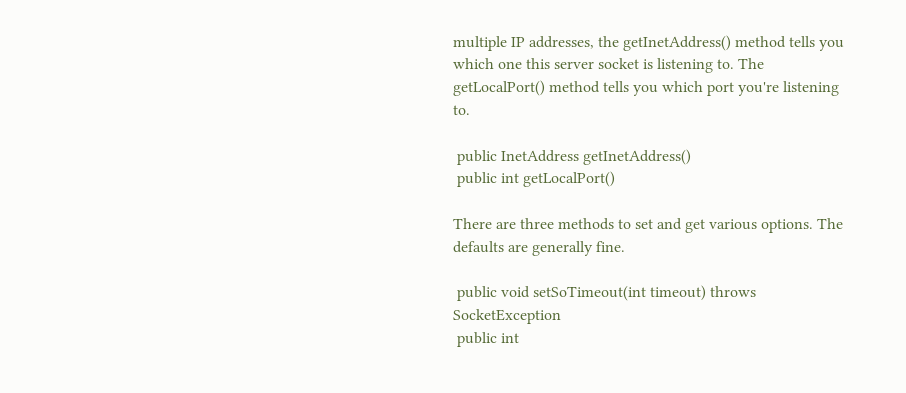multiple IP addresses, the getInetAddress() method tells you which one this server socket is listening to. The getLocalPort() method tells you which port you're listening to.

 public InetAddress getInetAddress()
 public int getLocalPort()

There are three methods to set and get various options. The defaults are generally fine.

 public void setSoTimeout(int timeout) throws SocketException
 public int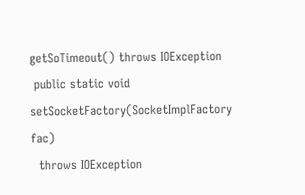getSoTimeout() throws IOException
 public static void setSocketFactory(SocketImplFactory fac)
  throws IOException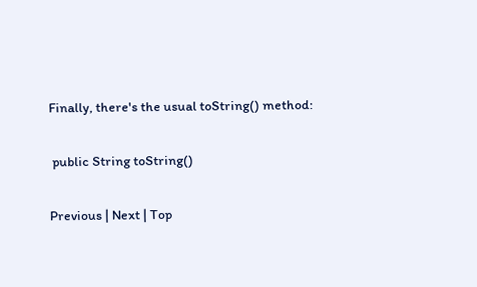Finally, there's the usual toString() method:

 public String toString()

Previous | Next | Top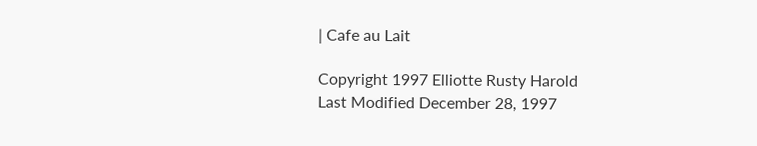| Cafe au Lait

Copyright 1997 Elliotte Rusty Harold
Last Modified December 28, 1997